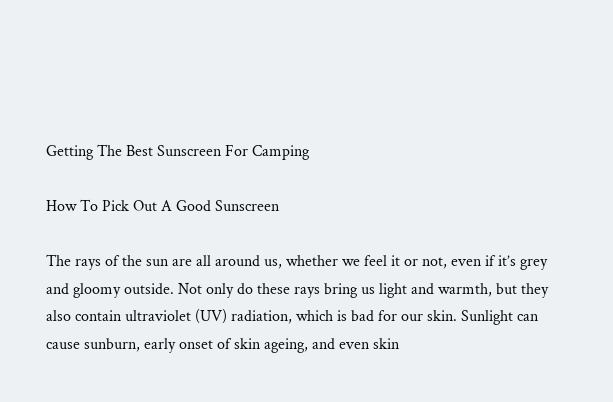Getting The Best Sunscreen For Camping

How To Pick Out A Good Sunscreen

The rays of the sun are all around us, whether we feel it or not, even if it’s grey and gloomy outside. Not only do these rays bring us light and warmth, but they also contain ultraviolet (UV) radiation, which is bad for our skin. Sunlight can cause sunburn, early onset of skin ageing, and even skin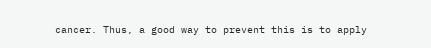cancer. Thus, a good way to prevent this is to apply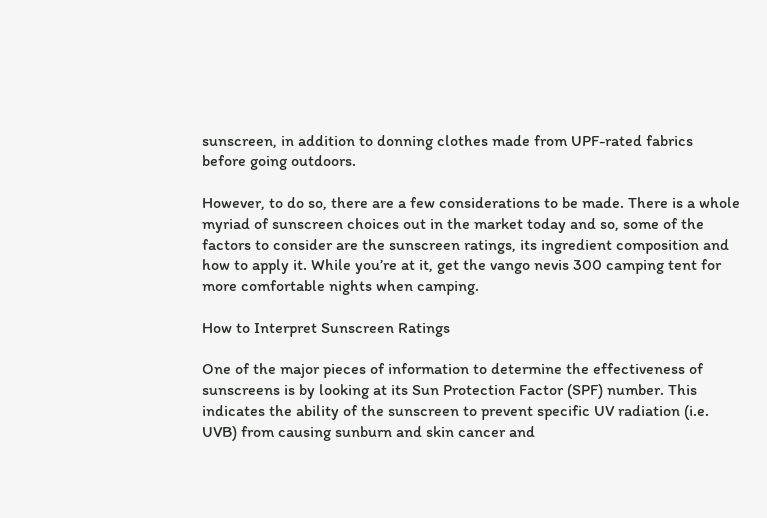sunscreen, in addition to donning clothes made from UPF-rated fabrics before going outdoors.

However, to do so, there are a few considerations to be made. There is a whole myriad of sunscreen choices out in the market today and so, some of the factors to consider are the sunscreen ratings, its ingredient composition and how to apply it. While you’re at it, get the vango nevis 300 camping tent for more comfortable nights when camping.

How to Interpret Sunscreen Ratings

One of the major pieces of information to determine the effectiveness of sunscreens is by looking at its Sun Protection Factor (SPF) number. This indicates the ability of the sunscreen to prevent specific UV radiation (i.e. UVB) from causing sunburn and skin cancer and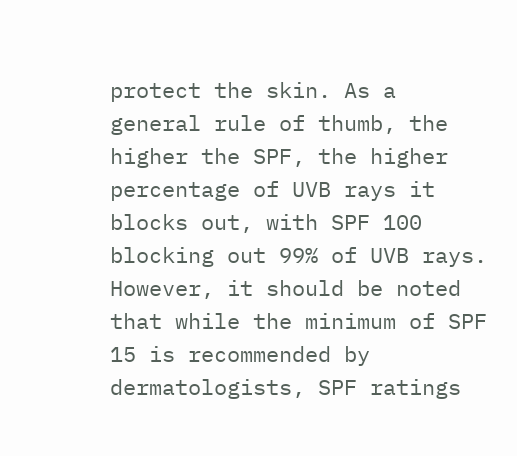protect the skin. As a general rule of thumb, the higher the SPF, the higher percentage of UVB rays it blocks out, with SPF 100 blocking out 99% of UVB rays. However, it should be noted that while the minimum of SPF 15 is recommended by dermatologists, SPF ratings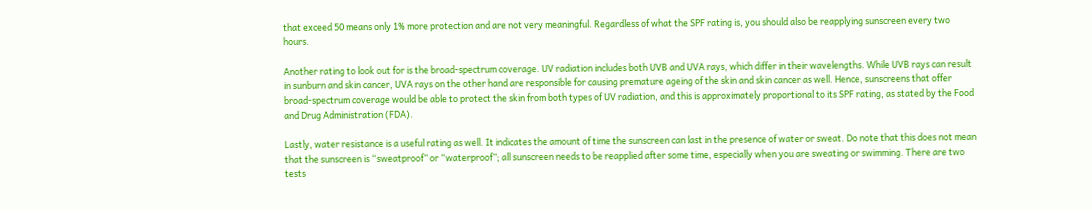that exceed 50 means only 1% more protection and are not very meaningful. Regardless of what the SPF rating is, you should also be reapplying sunscreen every two hours.

Another rating to look out for is the broad-spectrum coverage. UV radiation includes both UVB and UVA rays, which differ in their wavelengths. While UVB rays can result in sunburn and skin cancer, UVA rays on the other hand are responsible for causing premature ageing of the skin and skin cancer as well. Hence, sunscreens that offer broad-spectrum coverage would be able to protect the skin from both types of UV radiation, and this is approximately proportional to its SPF rating, as stated by the Food and Drug Administration (FDA).

Lastly, water resistance is a useful rating as well. It indicates the amount of time the sunscreen can last in the presence of water or sweat. Do note that this does not mean that the sunscreen is “sweatproof” or “waterproof”; all sunscreen needs to be reapplied after some time, especially when you are sweating or swimming. There are two tests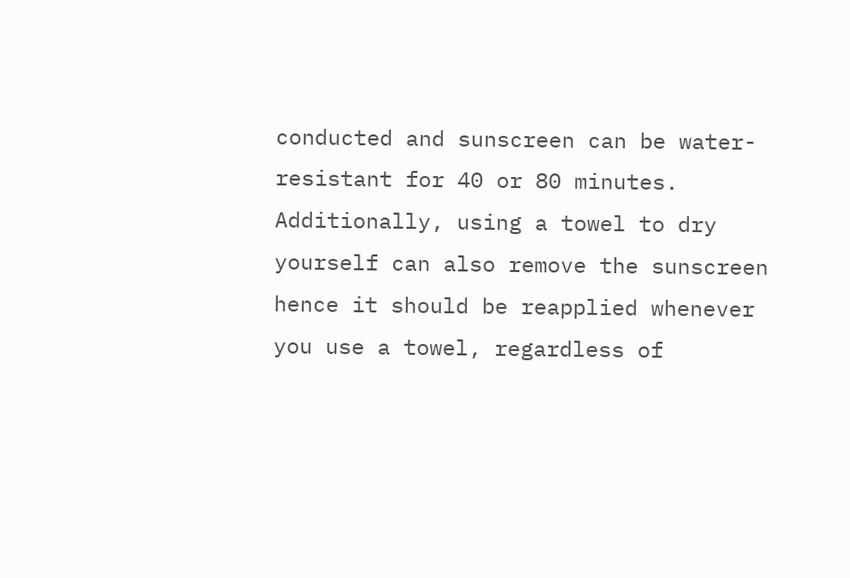conducted and sunscreen can be water-resistant for 40 or 80 minutes. Additionally, using a towel to dry yourself can also remove the sunscreen hence it should be reapplied whenever you use a towel, regardless of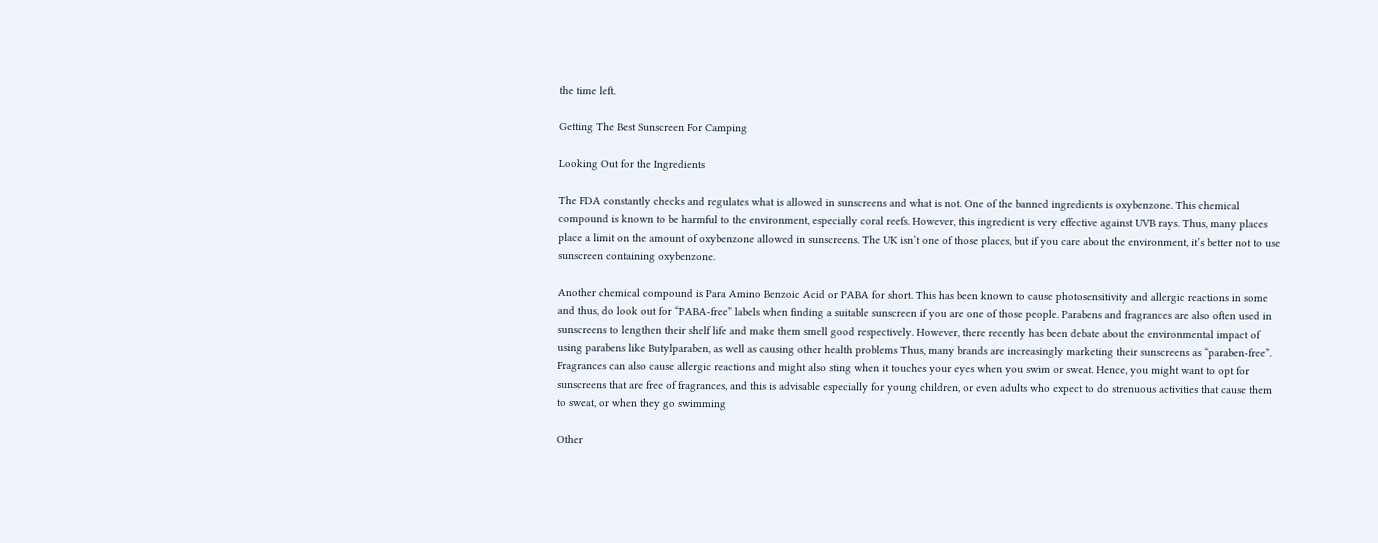the time left.

Getting The Best Sunscreen For Camping

Looking Out for the Ingredients

The FDA constantly checks and regulates what is allowed in sunscreens and what is not. One of the banned ingredients is oxybenzone. This chemical compound is known to be harmful to the environment, especially coral reefs. However, this ingredient is very effective against UVB rays. Thus, many places place a limit on the amount of oxybenzone allowed in sunscreens. The UK isn’t one of those places, but if you care about the environment, it’s better not to use sunscreen containing oxybenzone.

Another chemical compound is Para Amino Benzoic Acid or PABA for short. This has been known to cause photosensitivity and allergic reactions in some and thus, do look out for “PABA-free” labels when finding a suitable sunscreen if you are one of those people. Parabens and fragrances are also often used in sunscreens to lengthen their shelf life and make them smell good respectively. However, there recently has been debate about the environmental impact of using parabens like Butylparaben, as well as causing other health problems Thus, many brands are increasingly marketing their sunscreens as “paraben-free”. Fragrances can also cause allergic reactions and might also sting when it touches your eyes when you swim or sweat. Hence, you might want to opt for sunscreens that are free of fragrances, and this is advisable especially for young children, or even adults who expect to do strenuous activities that cause them to sweat, or when they go swimming

Other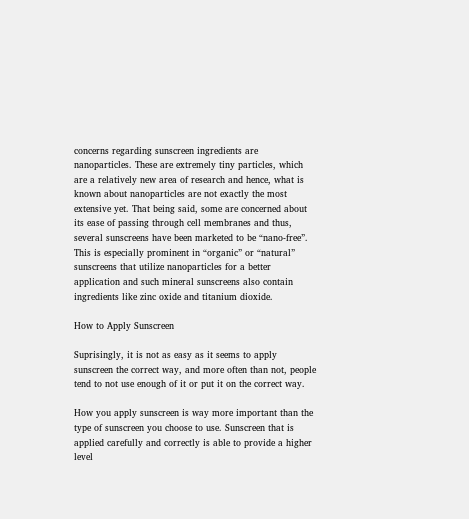concerns regarding sunscreen ingredients are nanoparticles. These are extremely tiny particles, which are a relatively new area of research and hence, what is known about nanoparticles are not exactly the most extensive yet. That being said, some are concerned about its ease of passing through cell membranes and thus, several sunscreens have been marketed to be “nano-free”. This is especially prominent in “organic” or “natural” sunscreens that utilize nanoparticles for a better application and such mineral sunscreens also contain ingredients like zinc oxide and titanium dioxide.

How to Apply Sunscreen

Suprisingly, it is not as easy as it seems to apply sunscreen the correct way, and more often than not, people tend to not use enough of it or put it on the correct way.

How you apply sunscreen is way more important than the type of sunscreen you choose to use. Sunscreen that is applied carefully and correctly is able to provide a higher level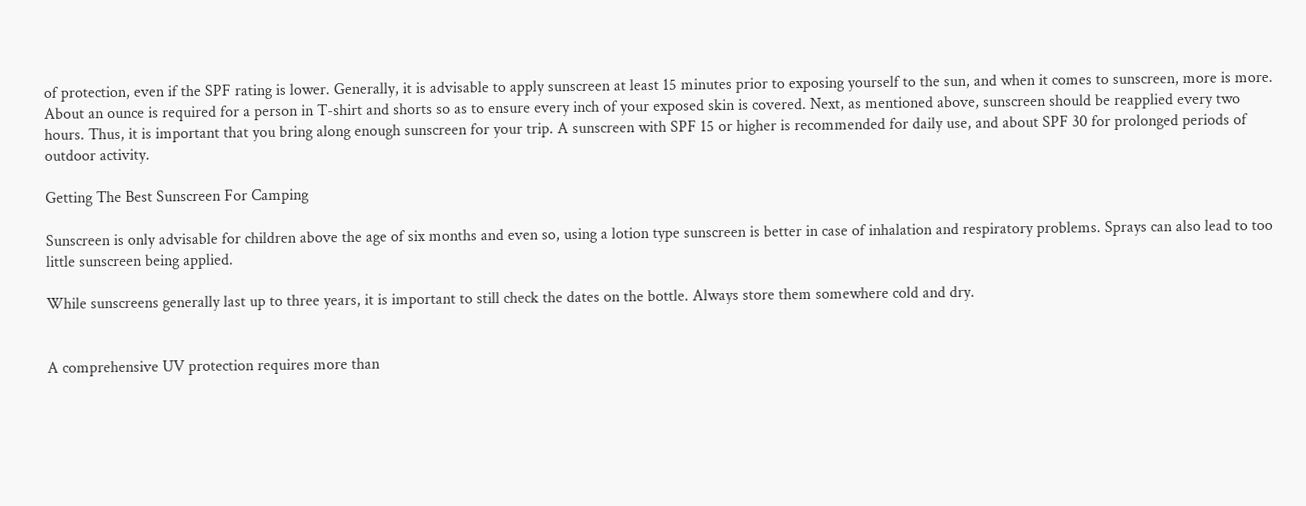of protection, even if the SPF rating is lower. Generally, it is advisable to apply sunscreen at least 15 minutes prior to exposing yourself to the sun, and when it comes to sunscreen, more is more. About an ounce is required for a person in T-shirt and shorts so as to ensure every inch of your exposed skin is covered. Next, as mentioned above, sunscreen should be reapplied every two hours. Thus, it is important that you bring along enough sunscreen for your trip. A sunscreen with SPF 15 or higher is recommended for daily use, and about SPF 30 for prolonged periods of outdoor activity.

Getting The Best Sunscreen For Camping

Sunscreen is only advisable for children above the age of six months and even so, using a lotion type sunscreen is better in case of inhalation and respiratory problems. Sprays can also lead to too little sunscreen being applied.

While sunscreens generally last up to three years, it is important to still check the dates on the bottle. Always store them somewhere cold and dry.


A comprehensive UV protection requires more than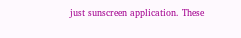just sunscreen application. These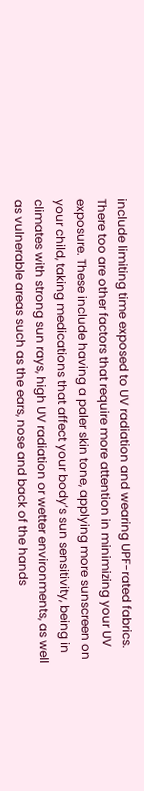include limiting time exposed to UV radiation and wearing UPF-rated fabrics. There too are other factors that require more attention in minimizing your UV exposure. These include having a paler skin tone, applying more sunscreen on your child, taking medications that affect your body’s sun sensitivity, being in climates with strong sun rays, high UV radiation or wetter environments, as well as vulnerable areas such as the ears, nose and back of the hands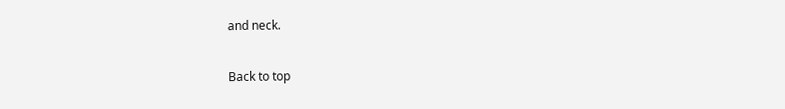and neck.

Back to top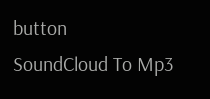button
SoundCloud To Mp3